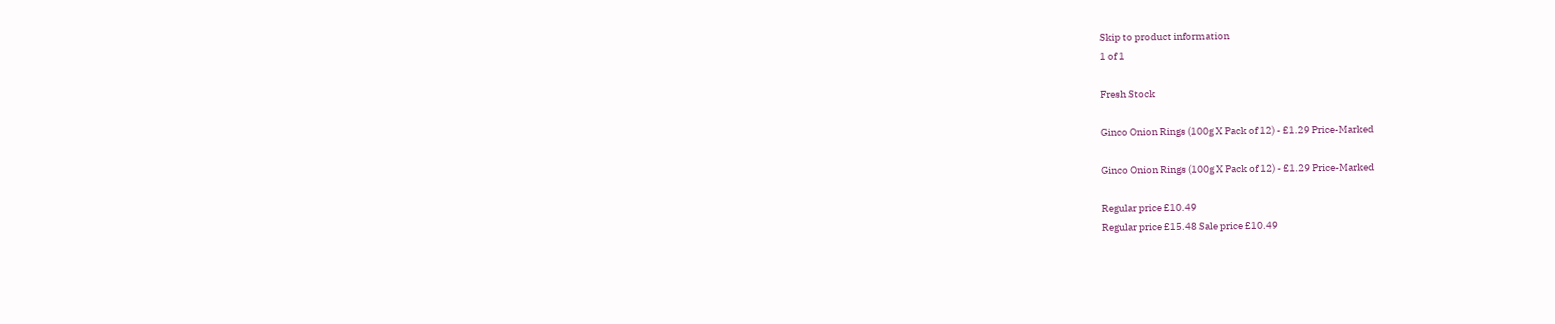Skip to product information
1 of 1

Fresh Stock

Ginco Onion Rings (100g X Pack of 12) - £1.29 Price-Marked

Ginco Onion Rings (100g X Pack of 12) - £1.29 Price-Marked

Regular price £10.49
Regular price £15.48 Sale price £10.49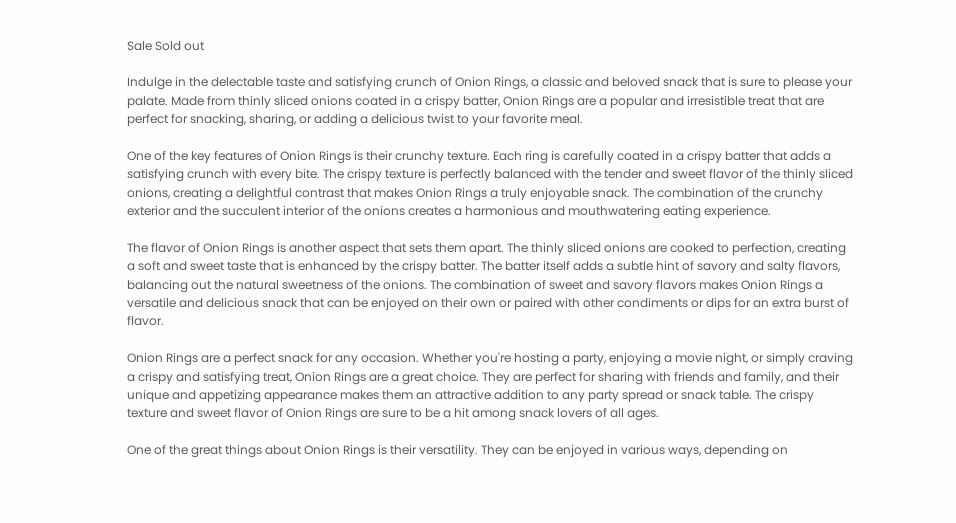Sale Sold out

Indulge in the delectable taste and satisfying crunch of Onion Rings, a classic and beloved snack that is sure to please your palate. Made from thinly sliced onions coated in a crispy batter, Onion Rings are a popular and irresistible treat that are perfect for snacking, sharing, or adding a delicious twist to your favorite meal.

One of the key features of Onion Rings is their crunchy texture. Each ring is carefully coated in a crispy batter that adds a satisfying crunch with every bite. The crispy texture is perfectly balanced with the tender and sweet flavor of the thinly sliced onions, creating a delightful contrast that makes Onion Rings a truly enjoyable snack. The combination of the crunchy exterior and the succulent interior of the onions creates a harmonious and mouthwatering eating experience.

The flavor of Onion Rings is another aspect that sets them apart. The thinly sliced onions are cooked to perfection, creating a soft and sweet taste that is enhanced by the crispy batter. The batter itself adds a subtle hint of savory and salty flavors, balancing out the natural sweetness of the onions. The combination of sweet and savory flavors makes Onion Rings a versatile and delicious snack that can be enjoyed on their own or paired with other condiments or dips for an extra burst of flavor.

Onion Rings are a perfect snack for any occasion. Whether you're hosting a party, enjoying a movie night, or simply craving a crispy and satisfying treat, Onion Rings are a great choice. They are perfect for sharing with friends and family, and their unique and appetizing appearance makes them an attractive addition to any party spread or snack table. The crispy texture and sweet flavor of Onion Rings are sure to be a hit among snack lovers of all ages.

One of the great things about Onion Rings is their versatility. They can be enjoyed in various ways, depending on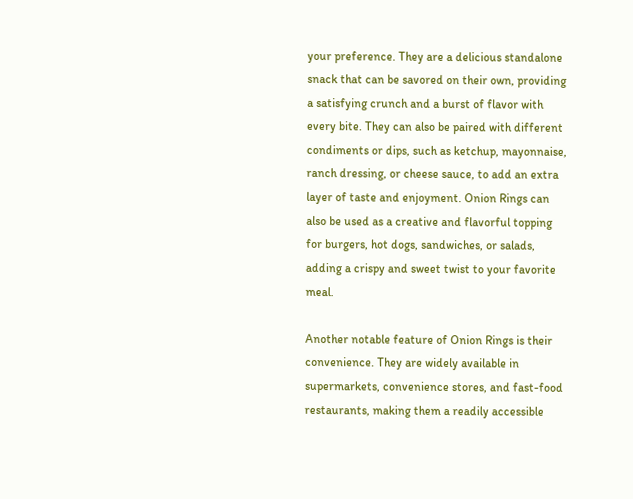your preference. They are a delicious standalone snack that can be savored on their own, providing a satisfying crunch and a burst of flavor with every bite. They can also be paired with different condiments or dips, such as ketchup, mayonnaise, ranch dressing, or cheese sauce, to add an extra layer of taste and enjoyment. Onion Rings can also be used as a creative and flavorful topping for burgers, hot dogs, sandwiches, or salads, adding a crispy and sweet twist to your favorite meal.

Another notable feature of Onion Rings is their convenience. They are widely available in supermarkets, convenience stores, and fast-food restaurants, making them a readily accessible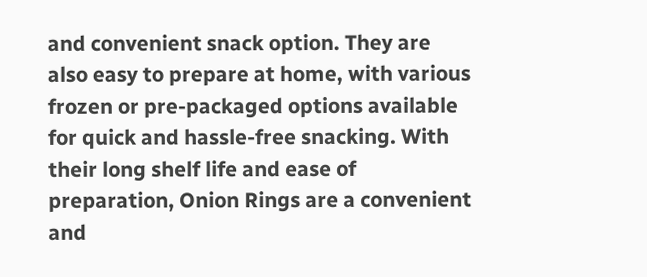and convenient snack option. They are also easy to prepare at home, with various frozen or pre-packaged options available for quick and hassle-free snacking. With their long shelf life and ease of preparation, Onion Rings are a convenient and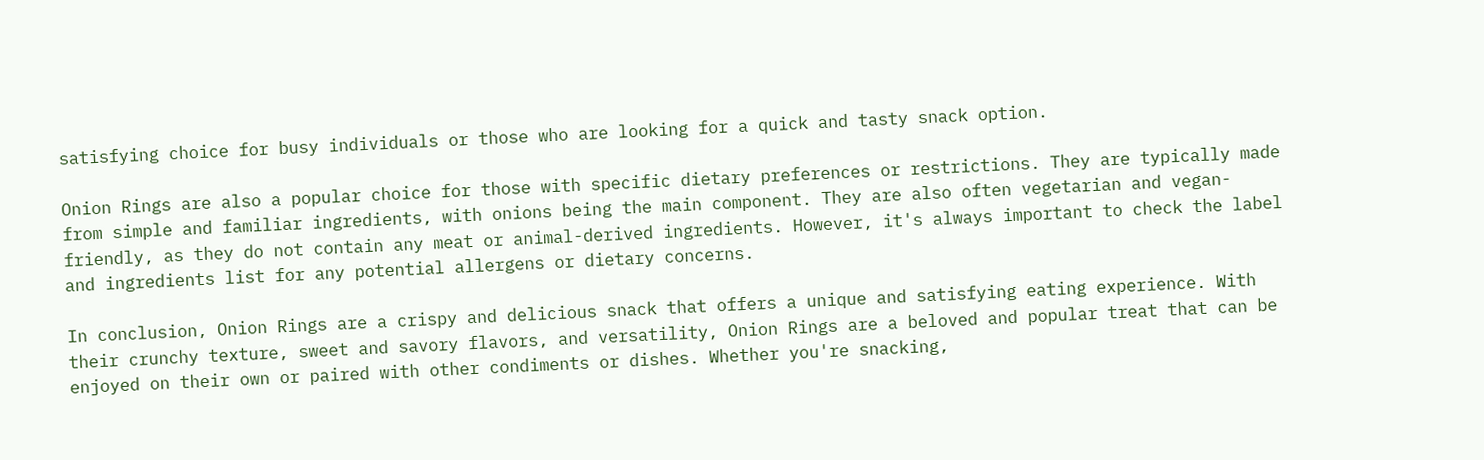satisfying choice for busy individuals or those who are looking for a quick and tasty snack option.

Onion Rings are also a popular choice for those with specific dietary preferences or restrictions. They are typically made from simple and familiar ingredients, with onions being the main component. They are also often vegetarian and vegan-friendly, as they do not contain any meat or animal-derived ingredients. However, it's always important to check the label and ingredients list for any potential allergens or dietary concerns.

In conclusion, Onion Rings are a crispy and delicious snack that offers a unique and satisfying eating experience. With their crunchy texture, sweet and savory flavors, and versatility, Onion Rings are a beloved and popular treat that can be enjoyed on their own or paired with other condiments or dishes. Whether you're snacking,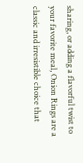sharing, or adding a flavorful twist to your favorite meal, Onion Rings are a classic and irresistible choice that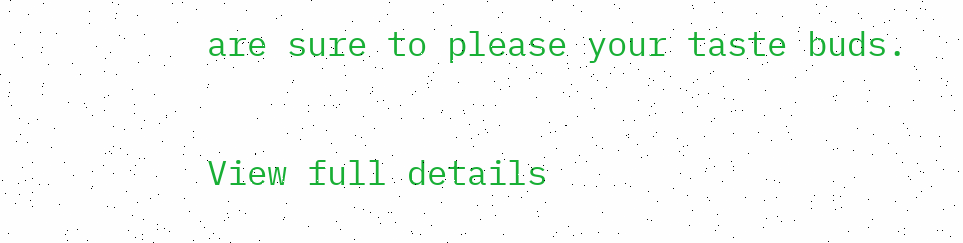are sure to please your taste buds.

View full details